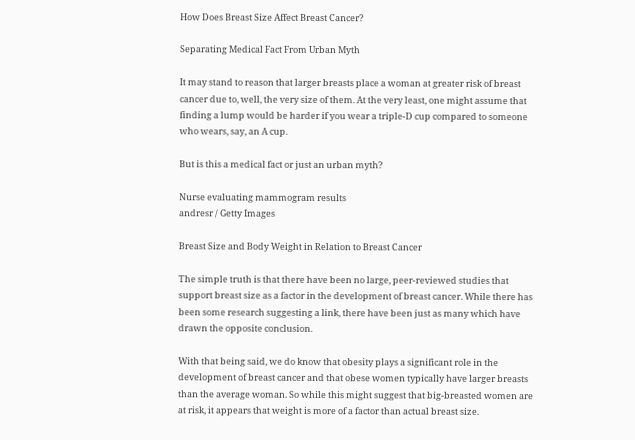How Does Breast Size Affect Breast Cancer?

Separating Medical Fact From Urban Myth

It may stand to reason that larger breasts place a woman at greater risk of breast cancer due to, well, the very size of them. At the very least, one might assume that finding a lump would be harder if you wear a triple-D cup compared to someone who wears, say, an A cup.

But is this a medical fact or just an urban myth?

Nurse evaluating mammogram results
andresr / Getty Images

Breast Size and Body Weight in Relation to Breast Cancer

The simple truth is that there have been no large, peer-reviewed studies that support breast size as a factor in the development of breast cancer. While there has been some research suggesting a link, there have been just as many which have drawn the opposite conclusion.

With that being said, we do know that obesity plays a significant role in the development of breast cancer and that obese women typically have larger breasts than the average woman. So while this might suggest that big-breasted women are at risk, it appears that weight is more of a factor than actual breast size.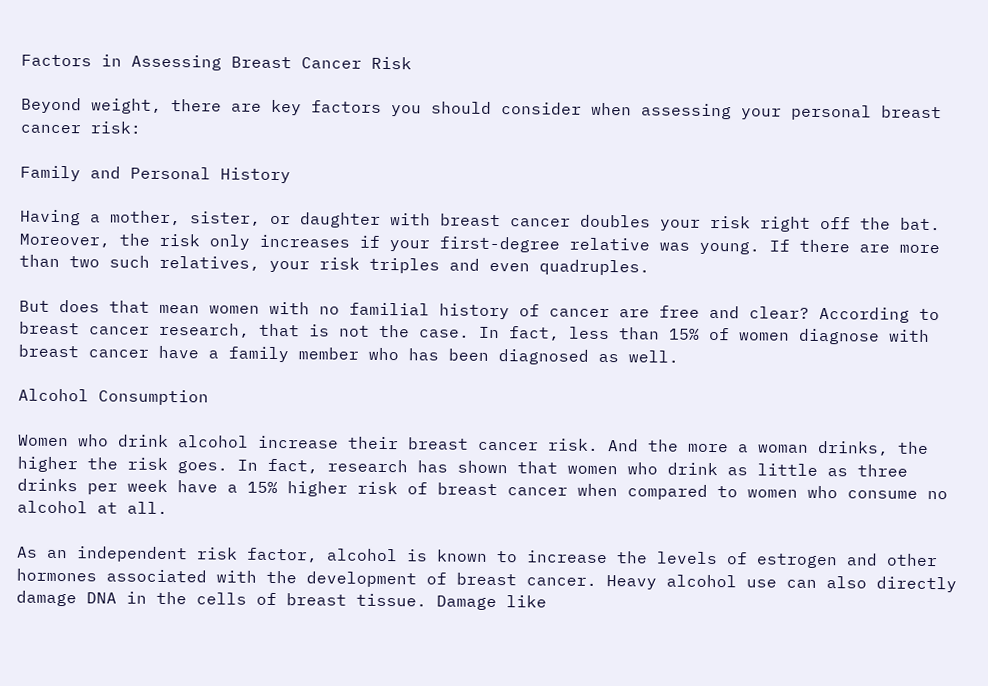Factors in Assessing Breast Cancer Risk

Beyond weight, there are key factors you should consider when assessing your personal breast cancer risk:

Family and Personal History

Having a mother, sister, or daughter with breast cancer doubles your risk right off the bat. Moreover, the risk only increases if your first-degree relative was young. If there are more than two such relatives, your risk triples and even quadruples.

But does that mean women with no familial history of cancer are free and clear? According to breast cancer research, that is not the case. In fact, less than 15% of women diagnose with breast cancer have a family member who has been diagnosed as well.

Alcohol Consumption

Women who drink alcohol increase their breast cancer risk. And the more a woman drinks, the higher the risk goes. In fact, research has shown that women who drink as little as three drinks per week have a 15% higher risk of breast cancer when compared to women who consume no alcohol at all.

As an independent risk factor, alcohol is known to increase the levels of estrogen and other hormones associated with the development of breast cancer. Heavy alcohol use can also directly damage DNA in the cells of breast tissue. Damage like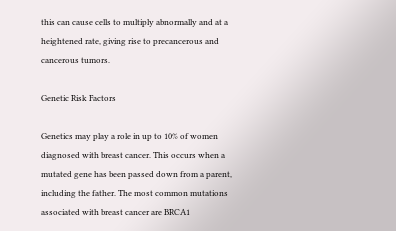this can cause cells to multiply abnormally and at a heightened rate, giving rise to precancerous and cancerous tumors.

Genetic Risk Factors

Genetics may play a role in up to 10% of women diagnosed with breast cancer. This occurs when a mutated gene has been passed down from a parent, including the father. The most common mutations associated with breast cancer are BRCA1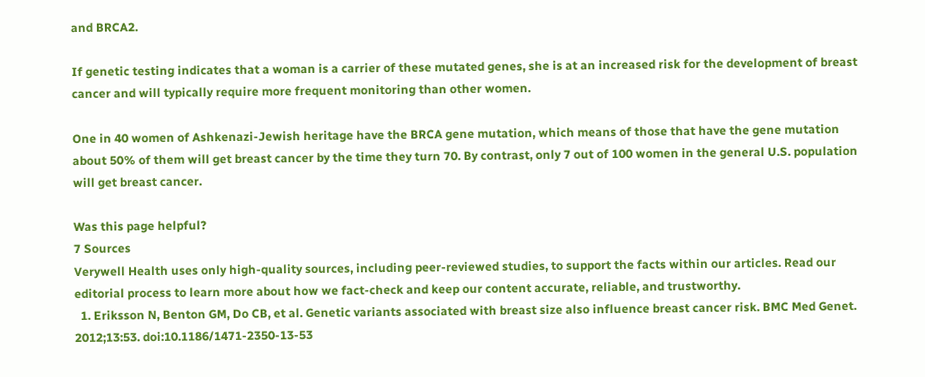and BRCA2.

If genetic testing indicates that a woman is a carrier of these mutated genes, she is at an increased risk for the development of breast cancer and will typically require more frequent monitoring than other women.

One in 40 women of Ashkenazi-Jewish heritage have the BRCA gene mutation, which means of those that have the gene mutation about 50% of them will get breast cancer by the time they turn 70. By contrast, only 7 out of 100 women in the general U.S. population will get breast cancer.

Was this page helpful?
7 Sources
Verywell Health uses only high-quality sources, including peer-reviewed studies, to support the facts within our articles. Read our editorial process to learn more about how we fact-check and keep our content accurate, reliable, and trustworthy.
  1. Eriksson N, Benton GM, Do CB, et al. Genetic variants associated with breast size also influence breast cancer risk. BMC Med Genet. 2012;13:53. doi:10.1186/1471-2350-13-53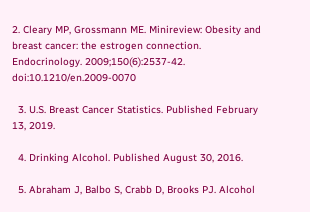2. Cleary MP, Grossmann ME. Minireview: Obesity and breast cancer: the estrogen connection. Endocrinology. 2009;150(6):2537-42. doi:10.1210/en.2009-0070

  3. U.S. Breast Cancer Statistics. Published February 13, 2019.

  4. Drinking Alcohol. Published August 30, 2016.

  5. Abraham J, Balbo S, Crabb D, Brooks PJ. Alcohol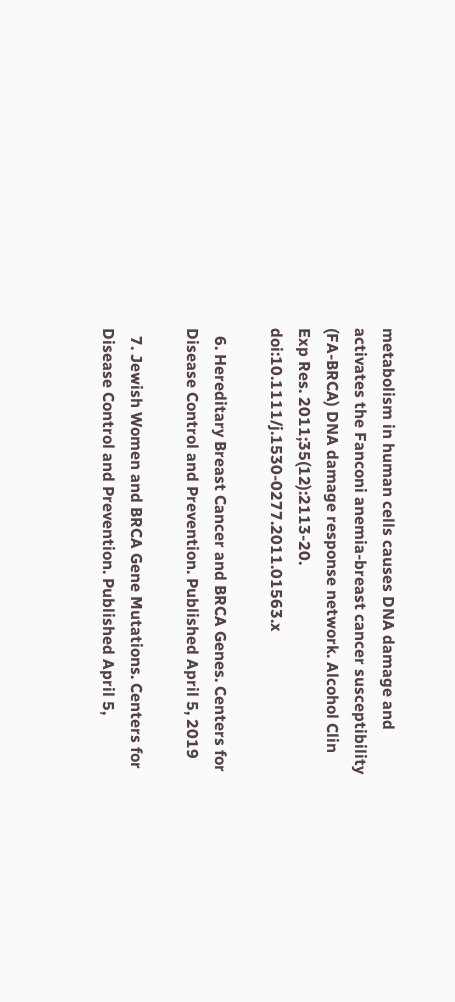metabolism in human cells causes DNA damage and activates the Fanconi anemia-breast cancer susceptibility (FA-BRCA) DNA damage response network. Alcohol Clin Exp Res. 2011;35(12):2113-20. doi:10.1111/j.1530-0277.2011.01563.x

  6. Hereditary Breast Cancer and BRCA Genes. Centers for Disease Control and Prevention. Published April 5, 2019

  7. Jewish Women and BRCA Gene Mutations. Centers for Disease Control and Prevention. Published April 5,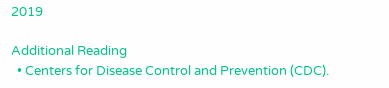2019

Additional Reading
  • Centers for Disease Control and Prevention (CDC).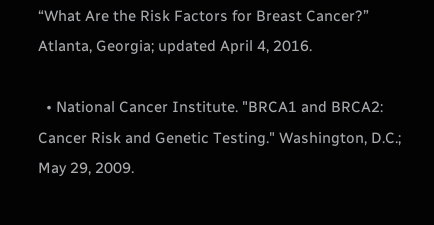“What Are the Risk Factors for Breast Cancer?” Atlanta, Georgia; updated April 4, 2016.

  • National Cancer Institute. "BRCA1 and BRCA2: Cancer Risk and Genetic Testing." Washington, D.C.; May 29, 2009.